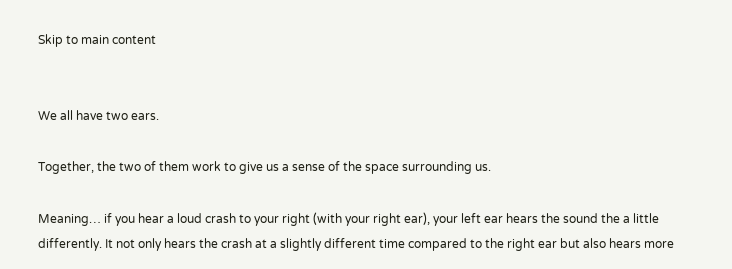Skip to main content


We all have two ears.

Together, the two of them work to give us a sense of the space surrounding us.

Meaning… if you hear a loud crash to your right (with your right ear), your left ear hears the sound the a little differently. It not only hears the crash at a slightly different time compared to the right ear but also hears more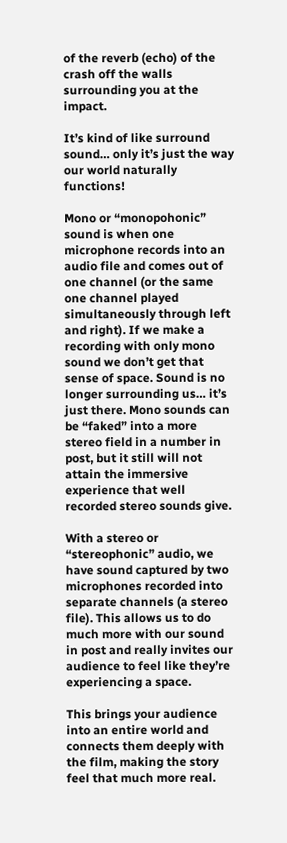of the reverb (echo) of the crash off the walls surrounding you at the impact.

It’s kind of like surround sound… only it’s just the way our world naturally functions!

Mono or “monopohonic” sound is when one microphone records into an audio file and comes out of one channel (or the same one channel played simultaneously through left and right). If we make a recording with only mono sound we don’t get that sense of space. Sound is no longer surrounding us… it’s just there. Mono sounds can be “faked” into a more stereo field in a number in post, but it still will not attain the immersive experience that well recorded stereo sounds give.

With a stereo or “stereophonic” audio, we have sound captured by two microphones recorded into separate channels (a stereo file). This allows us to do much more with our sound in post and really invites our audience to feel like they’re experiencing a space.

This brings your audience into an entire world and connects them deeply with the film, making the story feel that much more real.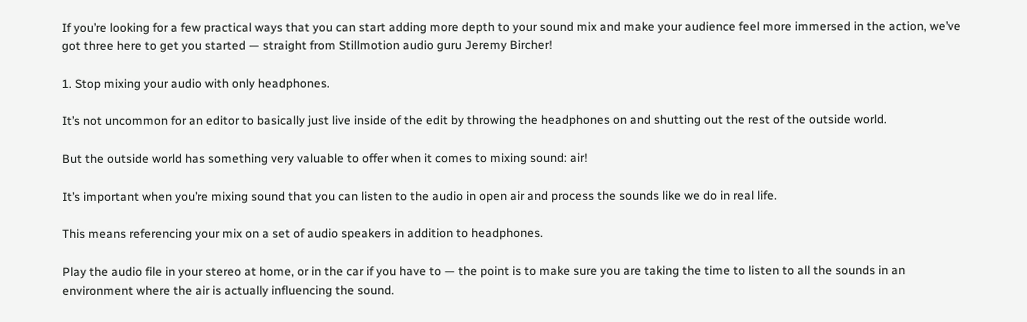If you’re looking for a few practical ways that you can start adding more depth to your sound mix and make your audience feel more immersed in the action, we’ve got three here to get you started — straight from Stillmotion audio guru Jeremy Bircher!

1. Stop mixing your audio with only headphones.

It’s not uncommon for an editor to basically just live inside of the edit by throwing the headphones on and shutting out the rest of the outside world.

But the outside world has something very valuable to offer when it comes to mixing sound: air!

It’s important when you’re mixing sound that you can listen to the audio in open air and process the sounds like we do in real life.

This means referencing your mix on a set of audio speakers in addition to headphones.

Play the audio file in your stereo at home, or in the car if you have to — the point is to make sure you are taking the time to listen to all the sounds in an environment where the air is actually influencing the sound.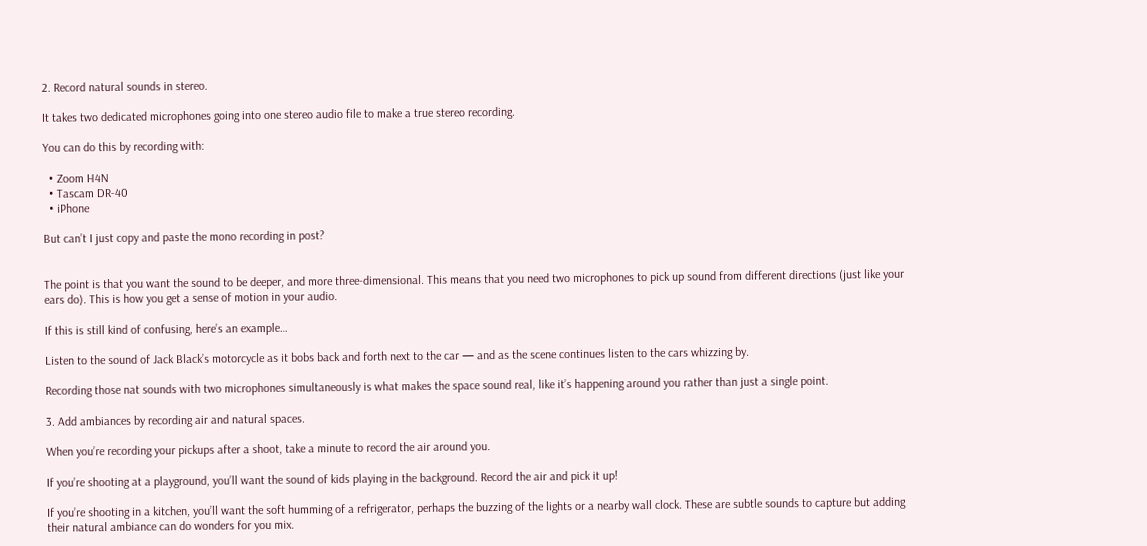2. Record natural sounds in stereo.

It takes two dedicated microphones going into one stereo audio file to make a true stereo recording.

You can do this by recording with:

  • Zoom H4N
  • Tascam DR-40
  • iPhone

But can’t I just copy and paste the mono recording in post?


The point is that you want the sound to be deeper, and more three-dimensional. This means that you need two microphones to pick up sound from different directions (just like your ears do). This is how you get a sense of motion in your audio.

If this is still kind of confusing, here’s an example…

Listen to the sound of Jack Black’s motorcycle as it bobs back and forth next to the car — and as the scene continues listen to the cars whizzing by.

Recording those nat sounds with two microphones simultaneously is what makes the space sound real, like it’s happening around you rather than just a single point.

3. Add ambiances by recording air and natural spaces.

When you’re recording your pickups after a shoot, take a minute to record the air around you.

If you’re shooting at a playground, you’ll want the sound of kids playing in the background. Record the air and pick it up!

If you’re shooting in a kitchen, you’ll want the soft humming of a refrigerator, perhaps the buzzing of the lights or a nearby wall clock. These are subtle sounds to capture but adding their natural ambiance can do wonders for you mix.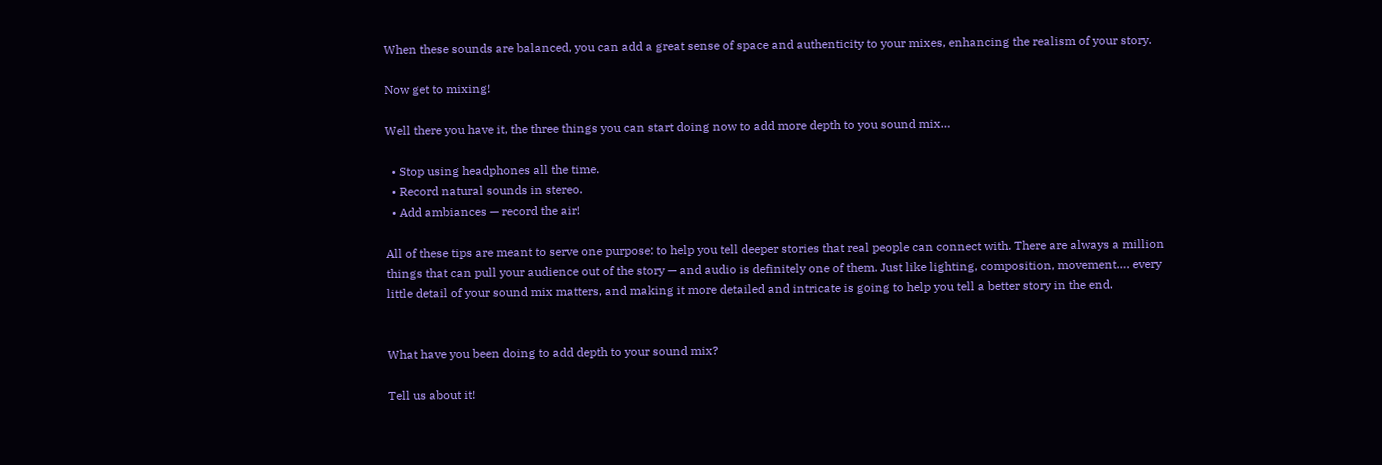When these sounds are balanced, you can add a great sense of space and authenticity to your mixes, enhancing the realism of your story.

Now get to mixing!

Well there you have it, the three things you can start doing now to add more depth to you sound mix…

  • Stop using headphones all the time.
  • Record natural sounds in stereo.
  • Add ambiances — record the air!

All of these tips are meant to serve one purpose: to help you tell deeper stories that real people can connect with. There are always a million things that can pull your audience out of the story — and audio is definitely one of them. Just like lighting, composition, movement…. every little detail of your sound mix matters, and making it more detailed and intricate is going to help you tell a better story in the end.


What have you been doing to add depth to your sound mix?

Tell us about it!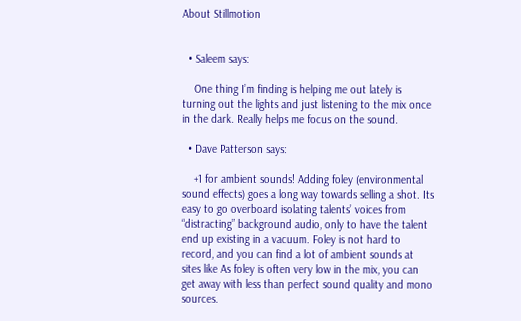About Stillmotion


  • Saleem says:

    One thing I’m finding is helping me out lately is turning out the lights and just listening to the mix once in the dark. Really helps me focus on the sound.

  • Dave Patterson says:

    +1 for ambient sounds! Adding foley (environmental sound effects) goes a long way towards selling a shot. Its easy to go overboard isolating talents’ voices from “distracting” background audio, only to have the talent end up existing in a vacuum. Foley is not hard to record, and you can find a lot of ambient sounds at sites like As foley is often very low in the mix, you can get away with less than perfect sound quality and mono sources.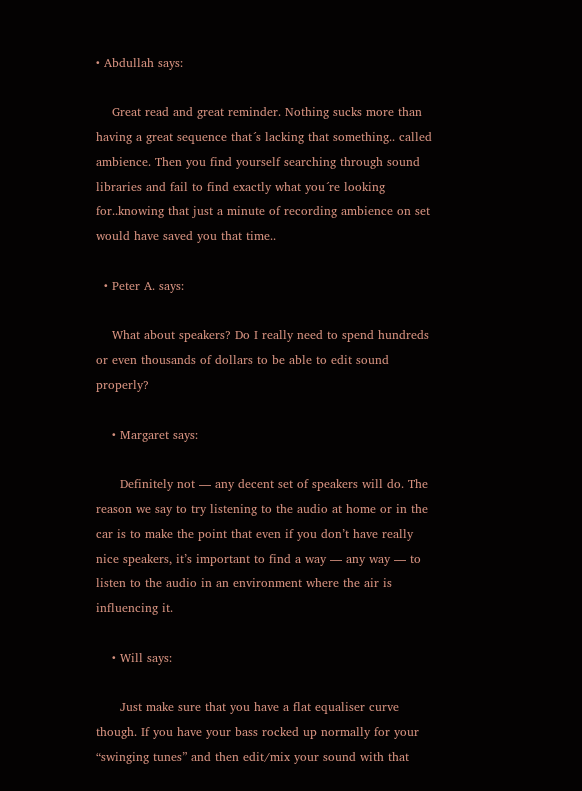• Abdullah says:

    Great read and great reminder. Nothing sucks more than having a great sequence that´s lacking that something.. called ambience. Then you find yourself searching through sound libraries and fail to find exactly what you´re looking for..knowing that just a minute of recording ambience on set would have saved you that time..

  • Peter A. says:

    What about speakers? Do I really need to spend hundreds or even thousands of dollars to be able to edit sound properly?

    • Margaret says:

      Definitely not — any decent set of speakers will do. The reason we say to try listening to the audio at home or in the car is to make the point that even if you don’t have really nice speakers, it’s important to find a way — any way — to listen to the audio in an environment where the air is influencing it.

    • Will says:

      Just make sure that you have a flat equaliser curve though. If you have your bass rocked up normally for your “swinging tunes” and then edit/mix your sound with that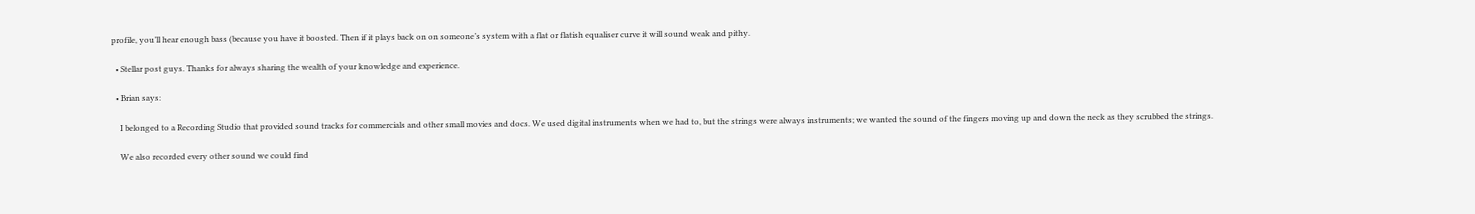profile, you’ll hear enough bass (because you have it boosted. Then if it plays back on on someone’s system with a flat or flatish equaliser curve it will sound weak and pithy.

  • Stellar post guys. Thanks for always sharing the wealth of your knowledge and experience.

  • Brian says:

    I belonged to a Recording Studio that provided sound tracks for commercials and other small movies and docs. We used digital instruments when we had to, but the strings were always instruments; we wanted the sound of the fingers moving up and down the neck as they scrubbed the strings.

    We also recorded every other sound we could find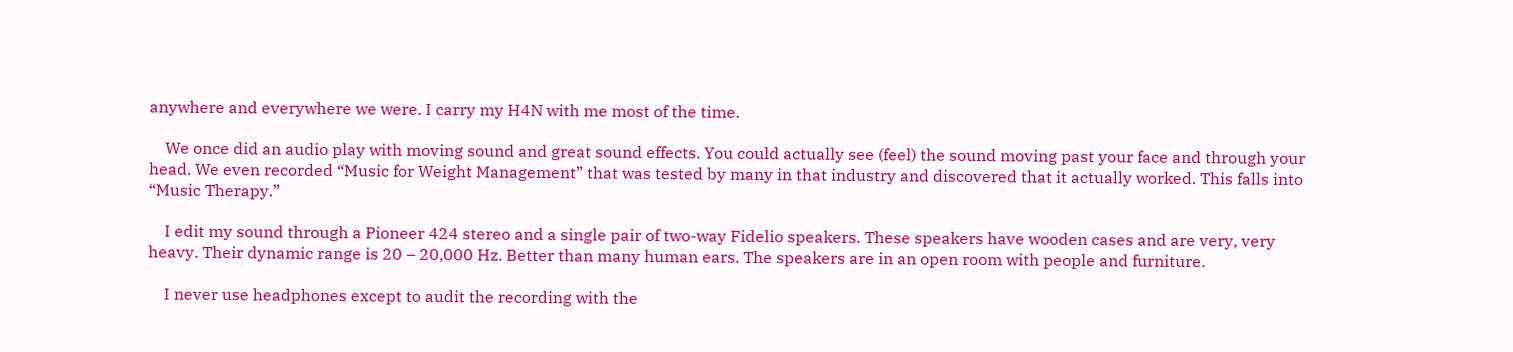anywhere and everywhere we were. I carry my H4N with me most of the time.

    We once did an audio play with moving sound and great sound effects. You could actually see (feel) the sound moving past your face and through your head. We even recorded “Music for Weight Management” that was tested by many in that industry and discovered that it actually worked. This falls into “Music Therapy.”

    I edit my sound through a Pioneer 424 stereo and a single pair of two-way Fidelio speakers. These speakers have wooden cases and are very, very heavy. Their dynamic range is 20 – 20,000 Hz. Better than many human ears. The speakers are in an open room with people and furniture.

    I never use headphones except to audit the recording with the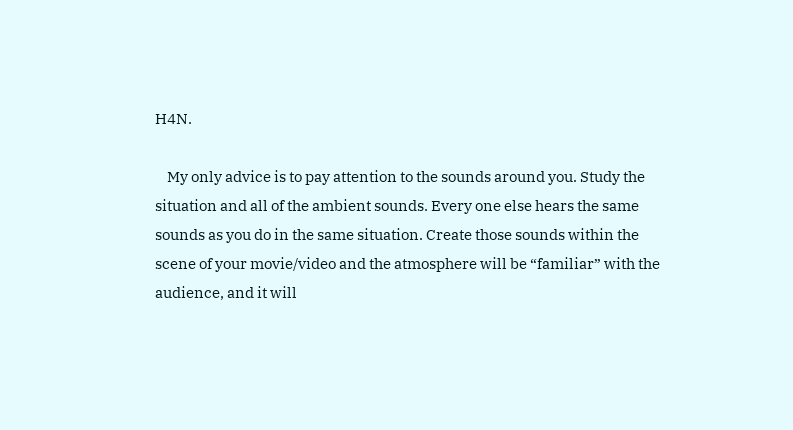H4N.

    My only advice is to pay attention to the sounds around you. Study the situation and all of the ambient sounds. Every one else hears the same sounds as you do in the same situation. Create those sounds within the scene of your movie/video and the atmosphere will be “familiar” with the audience, and it will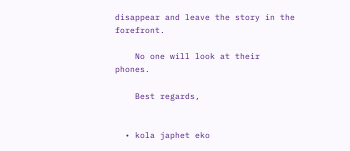disappear and leave the story in the forefront.

    No one will look at their phones.

    Best regards,


  • kola japhet eko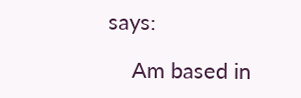says:

    Am based in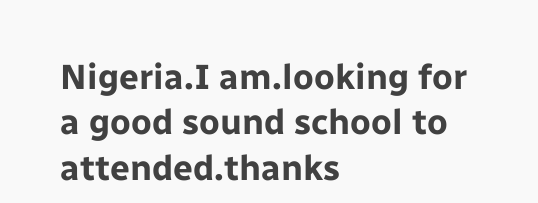Nigeria.I am.looking for a good sound school to attended.thanks